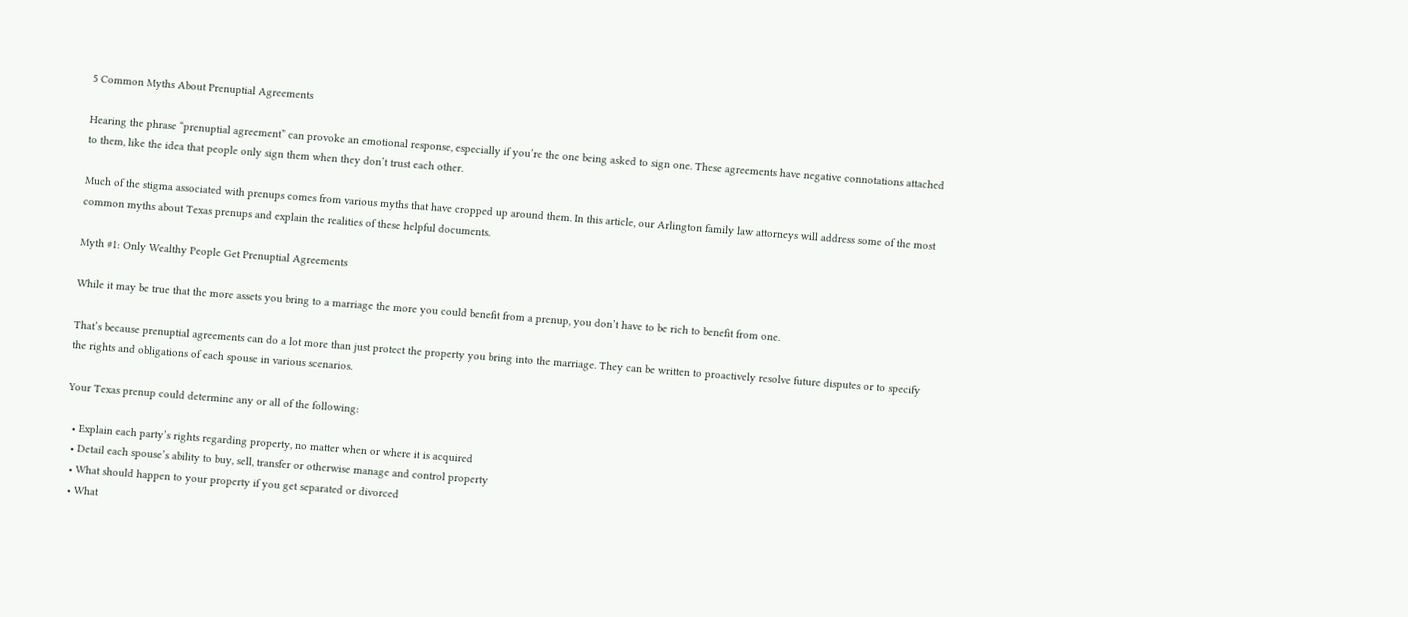5 Common Myths About Prenuptial Agreements

Hearing the phrase “prenuptial agreement” can provoke an emotional response, especially if you’re the one being asked to sign one. These agreements have negative connotations attached to them, like the idea that people only sign them when they don’t trust each other.

Much of the stigma associated with prenups comes from various myths that have cropped up around them. In this article, our Arlington family law attorneys will address some of the most common myths about Texas prenups and explain the realities of these helpful documents.

Myth #1: Only Wealthy People Get Prenuptial Agreements

While it may be true that the more assets you bring to a marriage the more you could benefit from a prenup, you don’t have to be rich to benefit from one.

That’s because prenuptial agreements can do a lot more than just protect the property you bring into the marriage. They can be written to proactively resolve future disputes or to specify the rights and obligations of each spouse in various scenarios.

Your Texas prenup could determine any or all of the following:

  • Explain each party’s rights regarding property, no matter when or where it is acquired
  • Detail each spouse’s ability to buy, sell, transfer or otherwise manage and control property
  • What should happen to your property if you get separated or divorced
  • What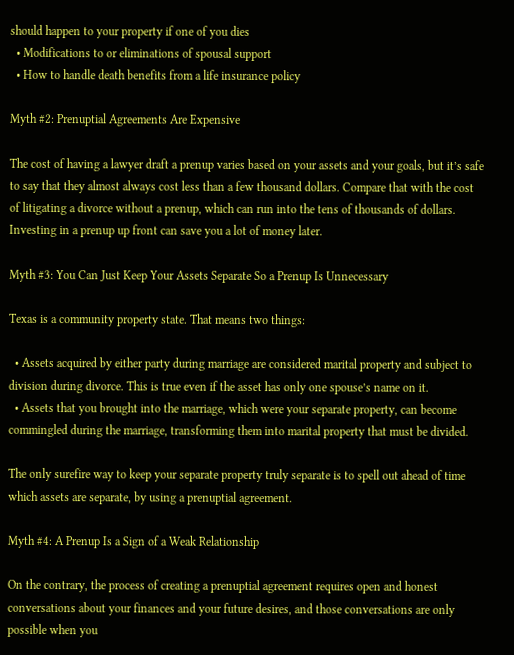should happen to your property if one of you dies
  • Modifications to or eliminations of spousal support
  • How to handle death benefits from a life insurance policy

Myth #2: Prenuptial Agreements Are Expensive

The cost of having a lawyer draft a prenup varies based on your assets and your goals, but it’s safe to say that they almost always cost less than a few thousand dollars. Compare that with the cost of litigating a divorce without a prenup, which can run into the tens of thousands of dollars. Investing in a prenup up front can save you a lot of money later.

Myth #3: You Can Just Keep Your Assets Separate So a Prenup Is Unnecessary

Texas is a community property state. That means two things:

  • Assets acquired by either party during marriage are considered marital property and subject to division during divorce. This is true even if the asset has only one spouse’s name on it.
  • Assets that you brought into the marriage, which were your separate property, can become commingled during the marriage, transforming them into marital property that must be divided.

The only surefire way to keep your separate property truly separate is to spell out ahead of time which assets are separate, by using a prenuptial agreement.

Myth #4: A Prenup Is a Sign of a Weak Relationship

On the contrary, the process of creating a prenuptial agreement requires open and honest conversations about your finances and your future desires, and those conversations are only possible when you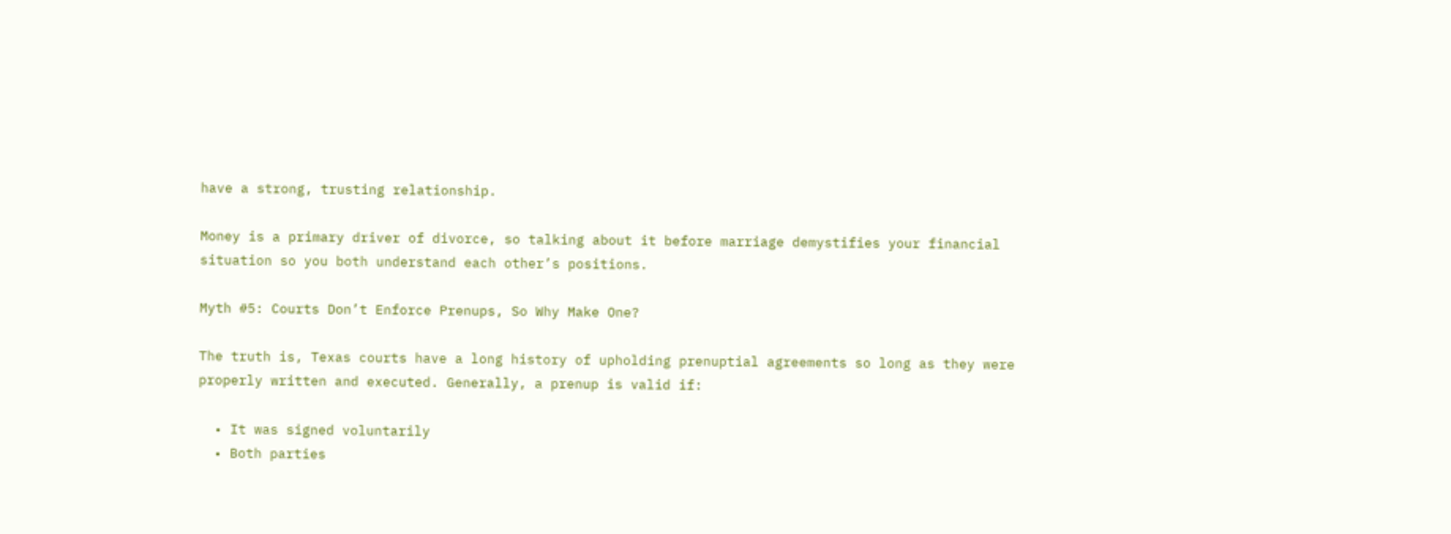have a strong, trusting relationship.

Money is a primary driver of divorce, so talking about it before marriage demystifies your financial situation so you both understand each other’s positions.

Myth #5: Courts Don’t Enforce Prenups, So Why Make One?

The truth is, Texas courts have a long history of upholding prenuptial agreements so long as they were properly written and executed. Generally, a prenup is valid if:

  • It was signed voluntarily
  • Both parties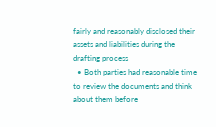fairly and reasonably disclosed their assets and liabilities during the drafting process
  • Both parties had reasonable time to review the documents and think about them before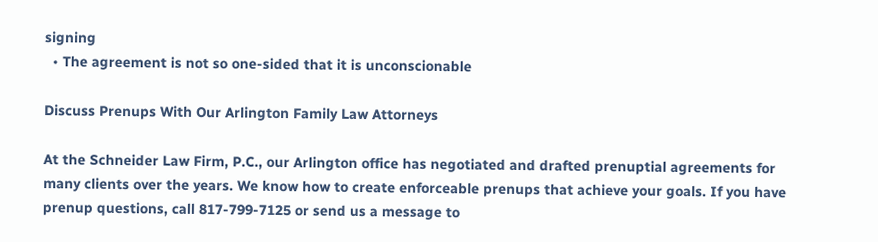signing
  • The agreement is not so one-sided that it is unconscionable

Discuss Prenups With Our Arlington Family Law Attorneys

At the Schneider Law Firm, P.C., our Arlington office has negotiated and drafted prenuptial agreements for many clients over the years. We know how to create enforceable prenups that achieve your goals. If you have prenup questions, call 817-799-7125 or send us a message to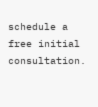schedule a free initial consultation.